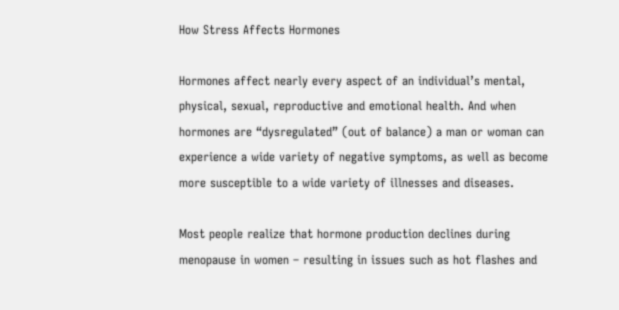How Stress Affects Hormones

Hormones affect nearly every aspect of an individual’s mental, physical, sexual, reproductive and emotional health. And when hormones are “dysregulated” (out of balance) a man or woman can experience a wide variety of negative symptoms, as well as become more susceptible to a wide variety of illnesses and diseases.

Most people realize that hormone production declines during menopause in women – resulting in issues such as hot flashes and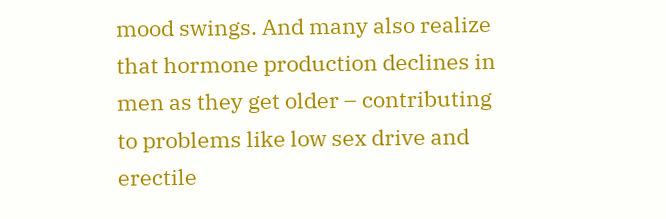mood swings. And many also realize that hormone production declines in men as they get older – contributing to problems like low sex drive and erectile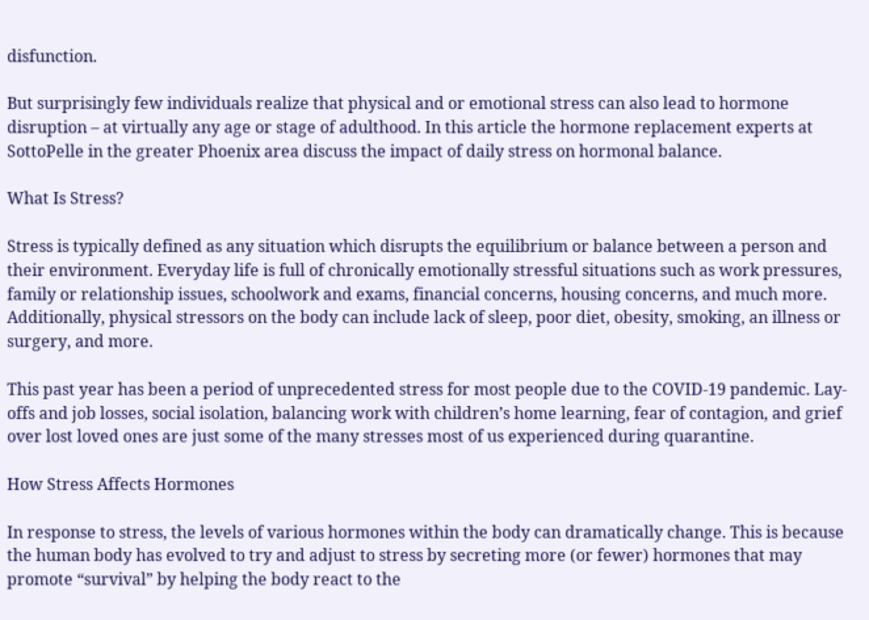disfunction.

But surprisingly few individuals realize that physical and or emotional stress can also lead to hormone disruption – at virtually any age or stage of adulthood. In this article the hormone replacement experts at SottoPelle in the greater Phoenix area discuss the impact of daily stress on hormonal balance.

What Is Stress?

Stress is typically defined as any situation which disrupts the equilibrium or balance between a person and their environment. Everyday life is full of chronically emotionally stressful situations such as work pressures, family or relationship issues, schoolwork and exams, financial concerns, housing concerns, and much more. Additionally, physical stressors on the body can include lack of sleep, poor diet, obesity, smoking, an illness or surgery, and more.

This past year has been a period of unprecedented stress for most people due to the COVID-19 pandemic. Lay-offs and job losses, social isolation, balancing work with children’s home learning, fear of contagion, and grief over lost loved ones are just some of the many stresses most of us experienced during quarantine.

How Stress Affects Hormones

In response to stress, the levels of various hormones within the body can dramatically change. This is because the human body has evolved to try and adjust to stress by secreting more (or fewer) hormones that may promote “survival” by helping the body react to the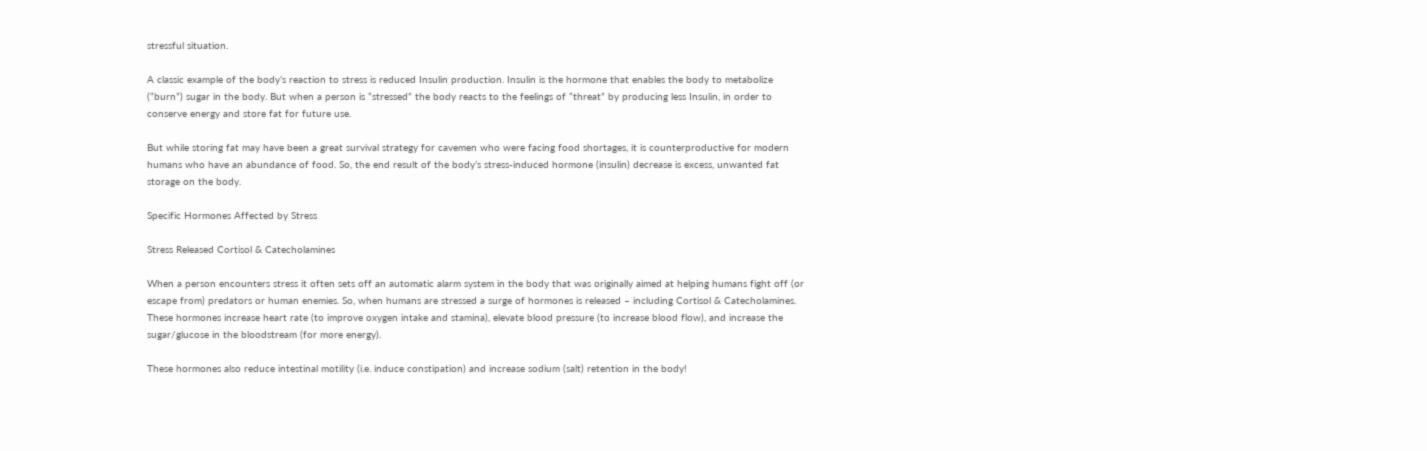stressful situation.

A classic example of the body’s reaction to stress is reduced Insulin production. Insulin is the hormone that enables the body to metabolize (“burn”) sugar in the body. But when a person is “stressed” the body reacts to the feelings of “threat” by producing less Insulin, in order to conserve energy and store fat for future use.

But while storing fat may have been a great survival strategy for cavemen who were facing food shortages, it is counterproductive for modern humans who have an abundance of food. So, the end result of the body’s stress-induced hormone (insulin) decrease is excess, unwanted fat storage on the body.

Specific Hormones Affected by Stress

Stress Released Cortisol & Catecholamines

When a person encounters stress it often sets off an automatic alarm system in the body that was originally aimed at helping humans fight off (or escape from) predators or human enemies. So, when humans are stressed a surge of hormones is released – including Cortisol & Catecholamines. These hormones increase heart rate (to improve oxygen intake and stamina), elevate blood pressure (to increase blood flow), and increase the sugar/glucose in the bloodstream (for more energy).

These hormones also reduce intestinal motility (i.e. induce constipation) and increase sodium (salt) retention in the body!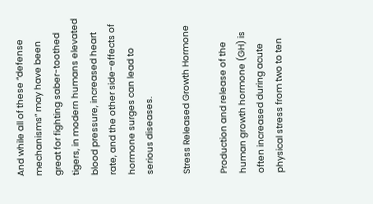And while all of these “defense mechanisms” may have been great for fighting saber-toothed tigers, in modern humans elevated blood pressure, increased heart rate, and the other side-effects of hormone surges can lead to serious diseases.

Stress Released Growth Hormone

Production and release of the human growth hormone (GH) is often increased during acute physical stress from two to ten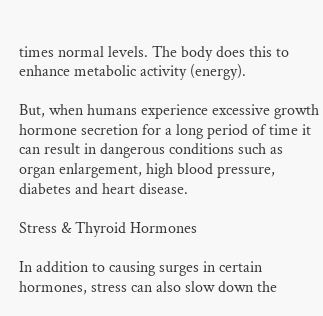times normal levels. The body does this to enhance metabolic activity (energy).

But, when humans experience excessive growth hormone secretion for a long period of time it can result in dangerous conditions such as organ enlargement, high blood pressure, diabetes and heart disease.

Stress & Thyroid Hormones

In addition to causing surges in certain hormones, stress can also slow down the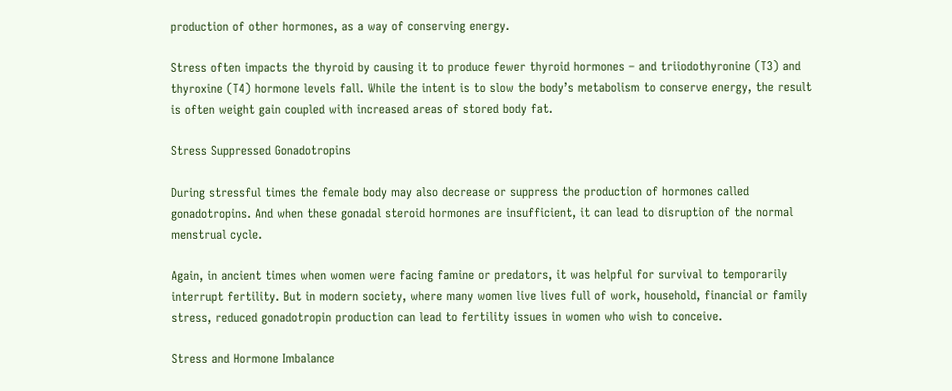production of other hormones, as a way of conserving energy.

Stress often impacts the thyroid by causing it to produce fewer thyroid hormones – and triiodothyronine (T3) and thyroxine (T4) hormone levels fall. While the intent is to slow the body’s metabolism to conserve energy, the result is often weight gain coupled with increased areas of stored body fat.

Stress Suppressed Gonadotropins

During stressful times the female body may also decrease or suppress the production of hormones called gonadotropins. And when these gonadal steroid hormones are insufficient, it can lead to disruption of the normal menstrual cycle.

Again, in ancient times when women were facing famine or predators, it was helpful for survival to temporarily interrupt fertility. But in modern society, where many women live lives full of work, household, financial or family stress, reduced gonadotropin production can lead to fertility issues in women who wish to conceive.

Stress and Hormone Imbalance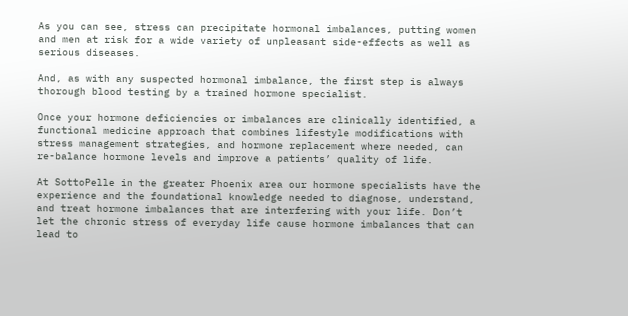As you can see, stress can precipitate hormonal imbalances, putting women and men at risk for a wide variety of unpleasant side-effects as well as serious diseases.

And, as with any suspected hormonal imbalance, the first step is always thorough blood testing by a trained hormone specialist.

Once your hormone deficiencies or imbalances are clinically identified, a functional medicine approach that combines lifestyle modifications with stress management strategies, and hormone replacement where needed, can re-balance hormone levels and improve a patients’ quality of life.

At SottoPelle in the greater Phoenix area our hormone specialists have the experience and the foundational knowledge needed to diagnose, understand, and treat hormone imbalances that are interfering with your life. Don’t let the chronic stress of everyday life cause hormone imbalances that can lead to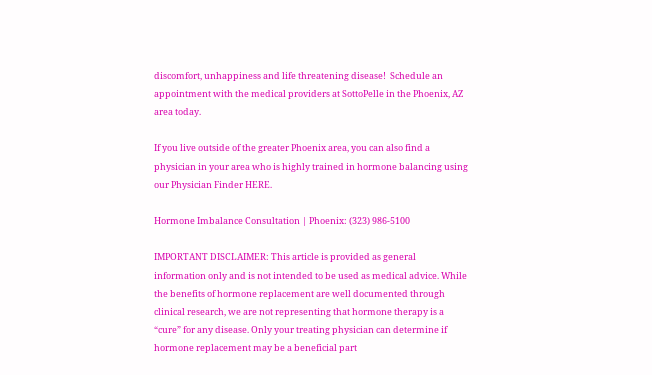discomfort, unhappiness and life threatening disease!  Schedule an appointment with the medical providers at SottoPelle in the Phoenix, AZ area today.

If you live outside of the greater Phoenix area, you can also find a physician in your area who is highly trained in hormone balancing using our Physician Finder HERE.

Hormone Imbalance Consultation | Phoenix: (323) 986-5100

IMPORTANT DISCLAIMER: This article is provided as general information only and is not intended to be used as medical advice. While the benefits of hormone replacement are well documented through clinical research, we are not representing that hormone therapy is a “cure” for any disease. Only your treating physician can determine if hormone replacement may be a beneficial part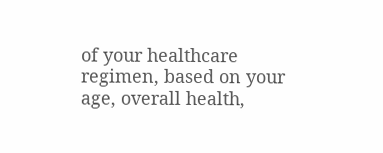of your healthcare regimen, based on your age, overall health,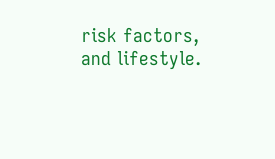risk factors, and lifestyle.